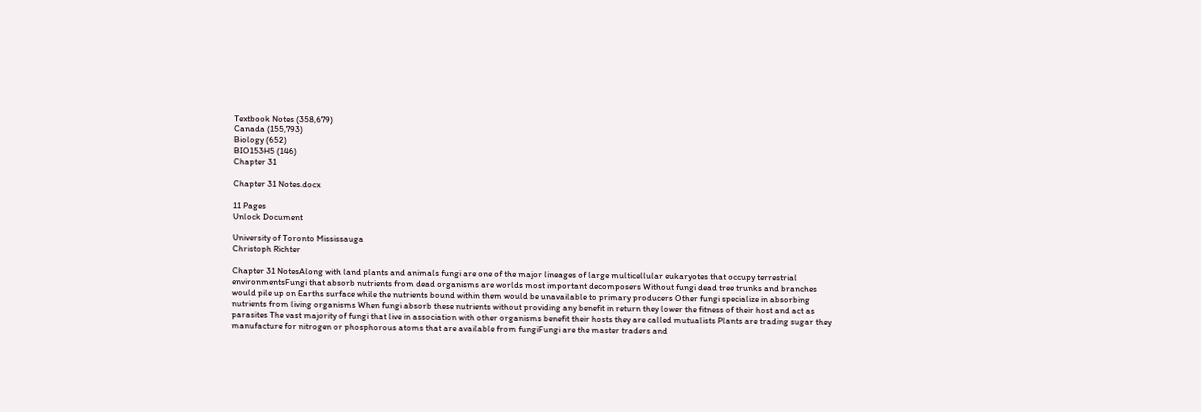Textbook Notes (358,679)
Canada (155,793)
Biology (652)
BIO153H5 (146)
Chapter 31

Chapter 31 Notes.docx

11 Pages
Unlock Document

University of Toronto Mississauga
Christoph Richter

Chapter 31 NotesAlong with land plants and animals fungi are one of the major lineages of large multicellular eukaryotes that occupy terrestrial environmentsFungi that absorb nutrients from dead organisms are worlds most important decomposers Without fungi dead tree trunks and branches would pile up on Earths surface while the nutrients bound within them would be unavailable to primary producers Other fungi specialize in absorbing nutrients from living organisms When fungi absorb these nutrients without providing any benefit in return they lower the fitness of their host and act as parasites The vast majority of fungi that live in association with other organisms benefit their hosts they are called mutualists Plants are trading sugar they manufacture for nitrogen or phosphorous atoms that are available from fungiFungi are the master traders and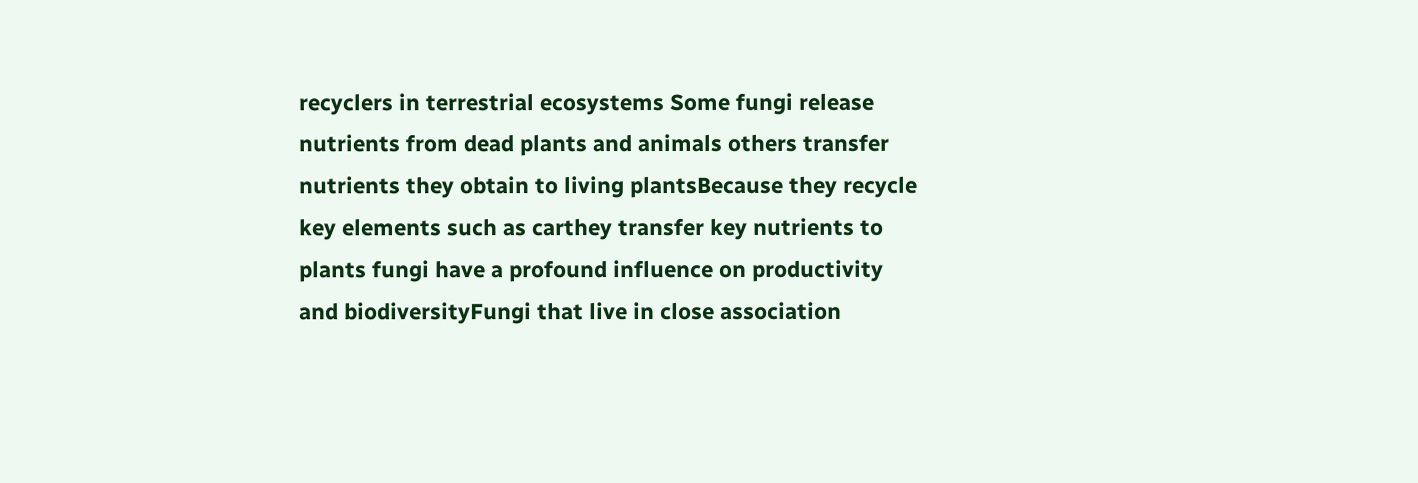recyclers in terrestrial ecosystems Some fungi release nutrients from dead plants and animals others transfer nutrients they obtain to living plantsBecause they recycle key elements such as carthey transfer key nutrients to plants fungi have a profound influence on productivity and biodiversityFungi that live in close association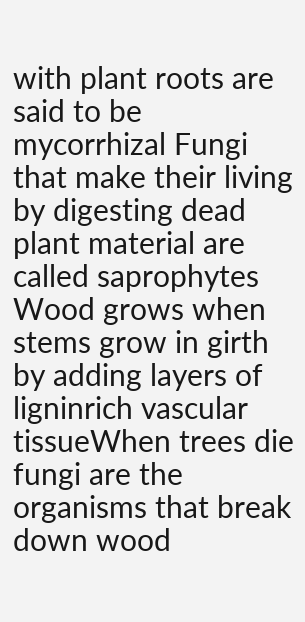with plant roots are said to be mycorrhizal Fungi that make their living by digesting dead plant material are called saprophytes Wood grows when stems grow in girth by adding layers of ligninrich vascular tissueWhen trees die fungi are the organisms that break down wood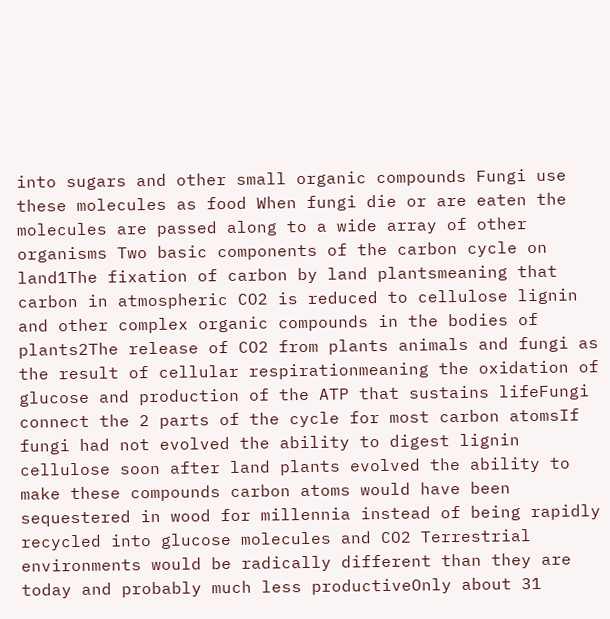into sugars and other small organic compounds Fungi use these molecules as food When fungi die or are eaten the molecules are passed along to a wide array of other organisms Two basic components of the carbon cycle on land1The fixation of carbon by land plantsmeaning that carbon in atmospheric CO2 is reduced to cellulose lignin and other complex organic compounds in the bodies of plants2The release of CO2 from plants animals and fungi as the result of cellular respirationmeaning the oxidation of glucose and production of the ATP that sustains lifeFungi connect the 2 parts of the cycle for most carbon atomsIf fungi had not evolved the ability to digest lignin cellulose soon after land plants evolved the ability to make these compounds carbon atoms would have been sequestered in wood for millennia instead of being rapidly recycled into glucose molecules and CO2 Terrestrial environments would be radically different than they are today and probably much less productiveOnly about 31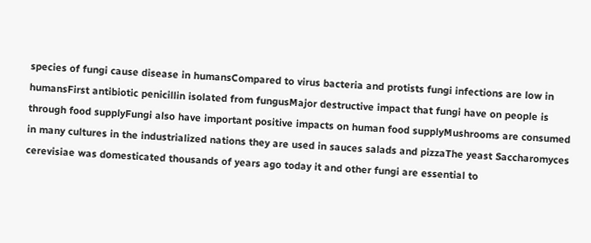species of fungi cause disease in humansCompared to virus bacteria and protists fungi infections are low in humansFirst antibiotic penicillin isolated from fungusMajor destructive impact that fungi have on people is through food supplyFungi also have important positive impacts on human food supplyMushrooms are consumed in many cultures in the industrialized nations they are used in sauces salads and pizzaThe yeast Saccharomyces cerevisiae was domesticated thousands of years ago today it and other fungi are essential to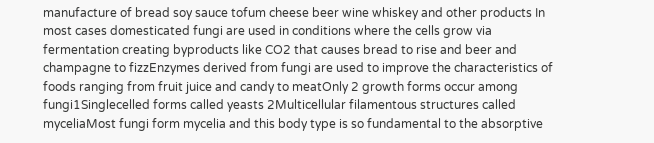manufacture of bread soy sauce tofum cheese beer wine whiskey and other products In most cases domesticated fungi are used in conditions where the cells grow via fermentation creating byproducts like CO2 that causes bread to rise and beer and champagne to fizzEnzymes derived from fungi are used to improve the characteristics of foods ranging from fruit juice and candy to meatOnly 2 growth forms occur among fungi1Singlecelled forms called yeasts 2Multicellular filamentous structures called myceliaMost fungi form mycelia and this body type is so fundamental to the absorptive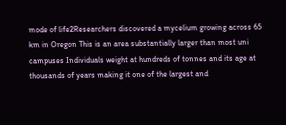mode of life2Researchers discovered a mycelium growing across 65 km in Oregon This is an area substantially larger than most uni campuses Individuals weight at hundreds of tonnes and its age at thousands of years making it one of the largest and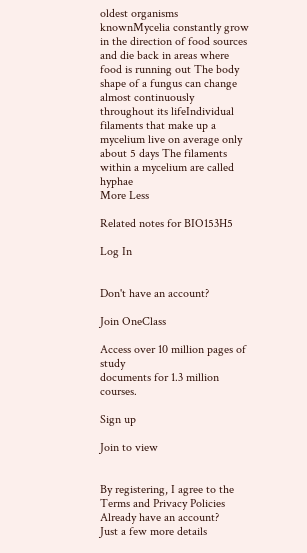oldest organisms knownMycelia constantly grow in the direction of food sources and die back in areas where food is running out The body shape of a fungus can change almost continuously throughout its lifeIndividual filaments that make up a mycelium live on average only about 5 days The filaments within a mycelium are called hyphae
More Less

Related notes for BIO153H5

Log In


Don't have an account?

Join OneClass

Access over 10 million pages of study
documents for 1.3 million courses.

Sign up

Join to view


By registering, I agree to the Terms and Privacy Policies
Already have an account?
Just a few more details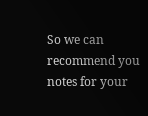So we can recommend you notes for your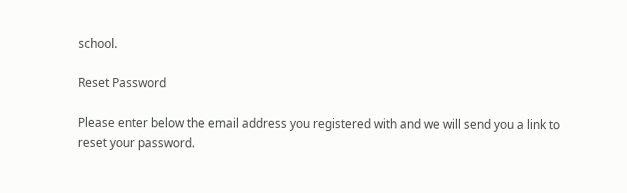school.

Reset Password

Please enter below the email address you registered with and we will send you a link to reset your password.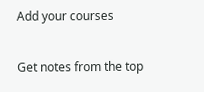Add your courses

Get notes from the top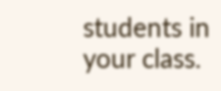students in your class.